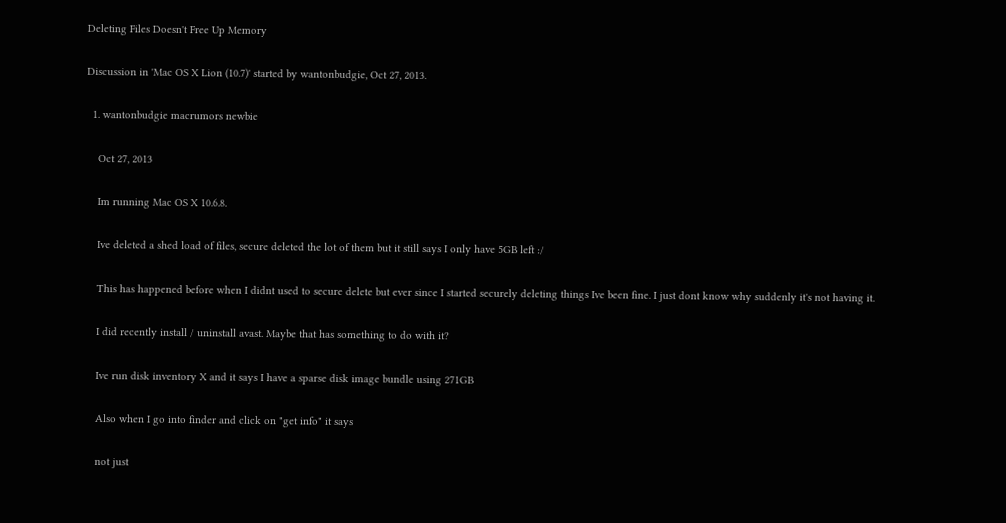Deleting Files Doesn't Free Up Memory

Discussion in 'Mac OS X Lion (10.7)' started by wantonbudgie, Oct 27, 2013.

  1. wantonbudgie macrumors newbie

    Oct 27, 2013

    Im running Mac OS X 10.6.8.

    Ive deleted a shed load of files, secure deleted the lot of them but it still says I only have 5GB left :/

    This has happened before when I didnt used to secure delete but ever since I started securely deleting things Ive been fine. I just dont know why suddenly it's not having it.

    I did recently install / uninstall avast. Maybe that has something to do with it?

    Ive run disk inventory X and it says I have a sparse disk image bundle using 271GB

    Also when I go into finder and click on "get info" it says

    not just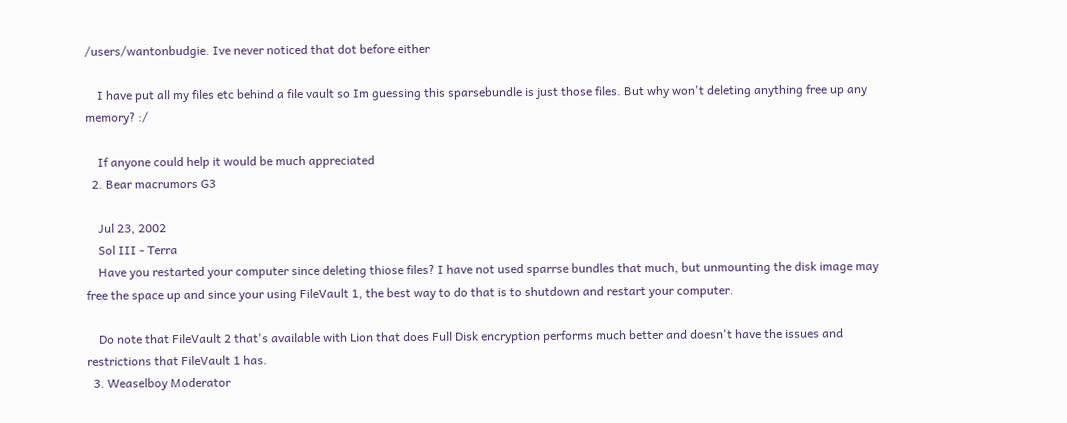/users/wantonbudgie. Ive never noticed that dot before either

    I have put all my files etc behind a file vault so Im guessing this sparsebundle is just those files. But why won't deleting anything free up any memory? :/

    If anyone could help it would be much appreciated
  2. Bear macrumors G3

    Jul 23, 2002
    Sol III - Terra
    Have you restarted your computer since deleting thiose files? I have not used sparrse bundles that much, but unmounting the disk image may free the space up and since your using FileVault 1, the best way to do that is to shutdown and restart your computer.

    Do note that FileVault 2 that's available with Lion that does Full Disk encryption performs much better and doesn't have the issues and restrictions that FileVault 1 has.
  3. Weaselboy Moderator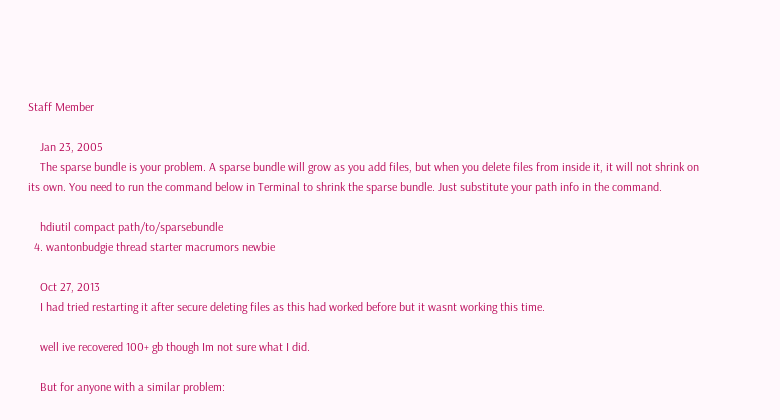Staff Member

    Jan 23, 2005
    The sparse bundle is your problem. A sparse bundle will grow as you add files, but when you delete files from inside it, it will not shrink on its own. You need to run the command below in Terminal to shrink the sparse bundle. Just substitute your path info in the command.

    hdiutil compact path/to/sparsebundle
  4. wantonbudgie thread starter macrumors newbie

    Oct 27, 2013
    I had tried restarting it after secure deleting files as this had worked before but it wasnt working this time.

    well ive recovered 100+ gb though Im not sure what I did.

    But for anyone with a similar problem: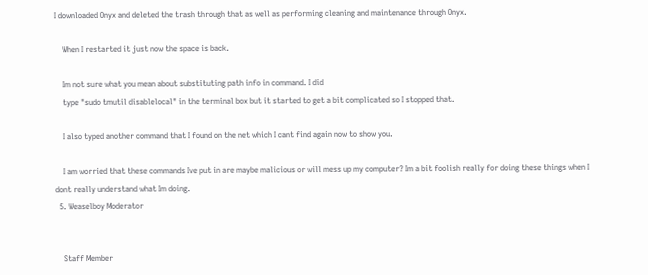I downloaded Onyx and deleted the trash through that as well as performing cleaning and maintenance through Onyx.

    When I restarted it just now the space is back.

    Im not sure what you mean about substituting path info in command. I did
    type "sudo tmutil disablelocal" in the terminal box but it started to get a bit complicated so I stopped that.

    I also typed another command that I found on the net which I cant find again now to show you.

    I am worried that these commands Ive put in are maybe malicious or will mess up my computer? Im a bit foolish really for doing these things when I dont really understand what Im doing.
  5. Weaselboy Moderator


    Staff Member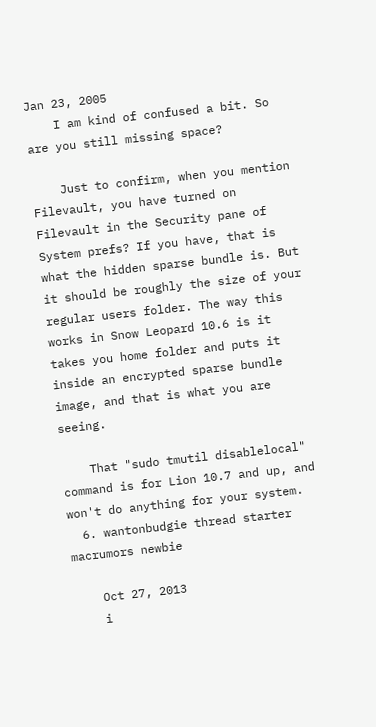Jan 23, 2005
    I am kind of confused a bit. So are you still missing space?

    Just to confirm, when you mention Filevault, you have turned on Filevault in the Security pane of System prefs? If you have, that is what the hidden sparse bundle is. But it should be roughly the size of your regular users folder. The way this works in Snow Leopard 10.6 is it takes you home folder and puts it inside an encrypted sparse bundle image, and that is what you are seeing.

    That "sudo tmutil disablelocal" command is for Lion 10.7 and up, and won't do anything for your system.
  6. wantonbudgie thread starter macrumors newbie

    Oct 27, 2013
    i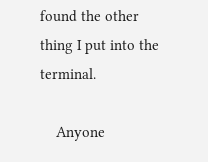found the other thing I put into the terminal.

    Anyone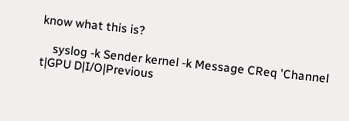know what this is?

    syslog -k Sender kernel -k Message CReq 'Channel t|GPU D|I/O|Previous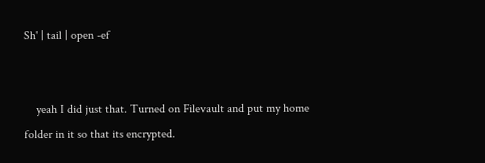Sh' | tail | open -ef


    yeah I did just that. Turned on Filevault and put my home folder in it so that its encrypted.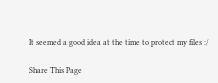It seemed a good idea at the time to protect my files :/

Share This Page